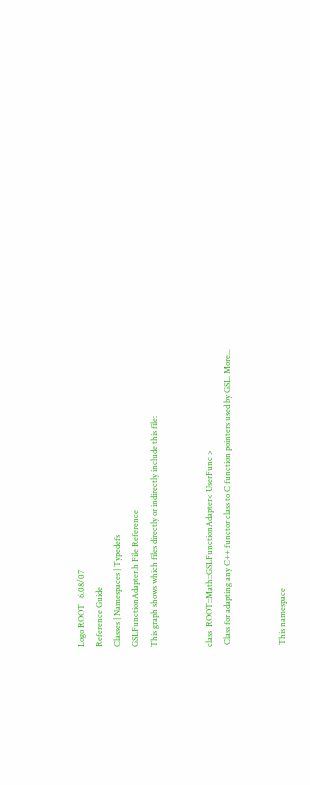Logo ROOT   6.08/07
Reference Guide
Classes | Namespaces | Typedefs
GSLFunctionAdapter.h File Reference
This graph shows which files directly or indirectly include this file:


class  ROOT::Math::GSLFunctionAdapter< UserFunc >
 Class for adapting any C++ functor class to C function pointers used by GSL. More...


 This namespace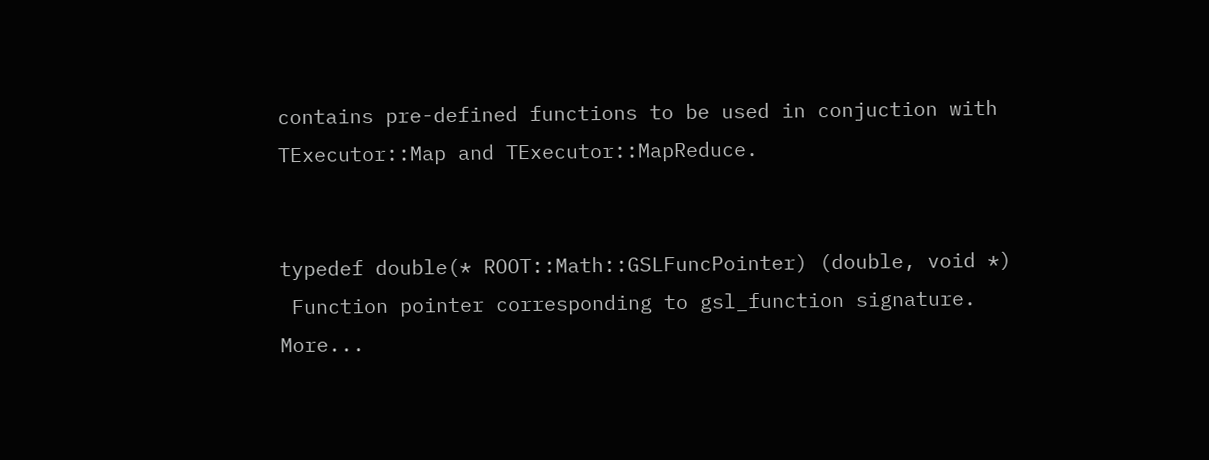contains pre-defined functions to be used in conjuction with TExecutor::Map and TExecutor::MapReduce.


typedef double(* ROOT::Math::GSLFuncPointer) (double, void *)
 Function pointer corresponding to gsl_function signature. More...